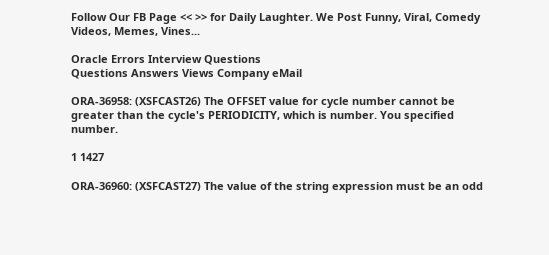Follow Our FB Page << >> for Daily Laughter. We Post Funny, Viral, Comedy Videos, Memes, Vines...

Oracle Errors Interview Questions
Questions Answers Views Company eMail

ORA-36958: (XSFCAST26) The OFFSET value for cycle number cannot be greater than the cycle's PERIODICITY, which is number. You specified number.

1 1427

ORA-36960: (XSFCAST27) The value of the string expression must be an odd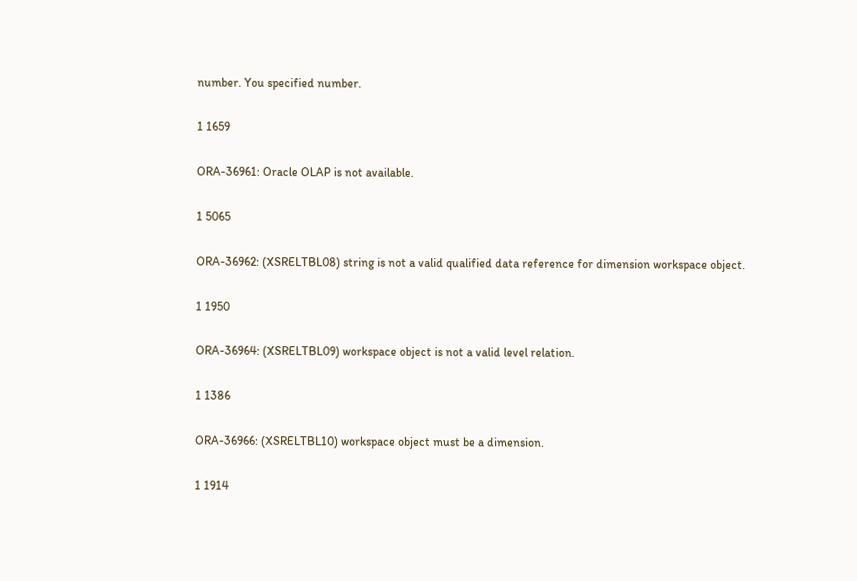number. You specified number.

1 1659

ORA-36961: Oracle OLAP is not available.

1 5065

ORA-36962: (XSRELTBL08) string is not a valid qualified data reference for dimension workspace object.

1 1950

ORA-36964: (XSRELTBL09) workspace object is not a valid level relation.

1 1386

ORA-36966: (XSRELTBL10) workspace object must be a dimension.

1 1914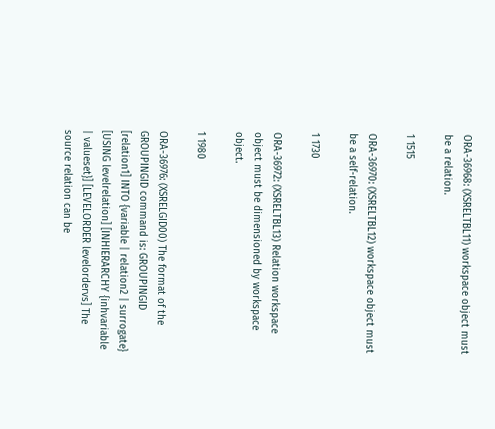ORA-36968: (XSRELTBL11) workspace object must be a relation.

1 1515

ORA-36970: (XSRELTBL12) workspace object must be a self-relation.

1 1730

ORA-36972: (XSRELTBL13) Relation workspace object must be dimensioned by workspace object.

1 1980

ORA-36976: (XSRELGID00) The format of the GROUPINGID command is: GROUPINGID [relation1] INTO {variable | relation2 | surrogate} [USING levelrelation] [INHIERARCHY {inhvariable | valueset}] [LEVELORDER levelordervs] The source relation can be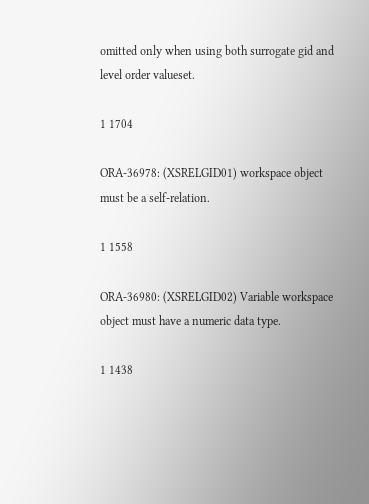omitted only when using both surrogate gid and level order valueset.

1 1704

ORA-36978: (XSRELGID01) workspace object must be a self-relation.

1 1558

ORA-36980: (XSRELGID02) Variable workspace object must have a numeric data type.

1 1438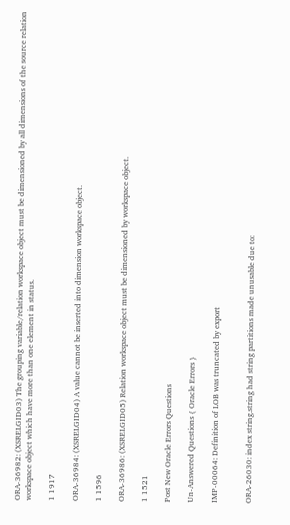ORA-36982: (XSRELGID03) The grouping variable/relation workspace object must be dimensioned by all dimensions of the source relation workspace object which have more than one element in status.

1 1917

ORA-36984: (XSRELGID04) A value cannot be inserted into dimension workspace object.

1 1596

ORA-36986: (XSRELGID05) Relation workspace object must be dimensioned by workspace object.

1 1521

Post New Oracle Errors Questions

Un-Answered Questions { Oracle Errors }

IMP-00064: Definition of LOB was truncated by export


ORA-26030: index string.string had string partitions made unusable due to: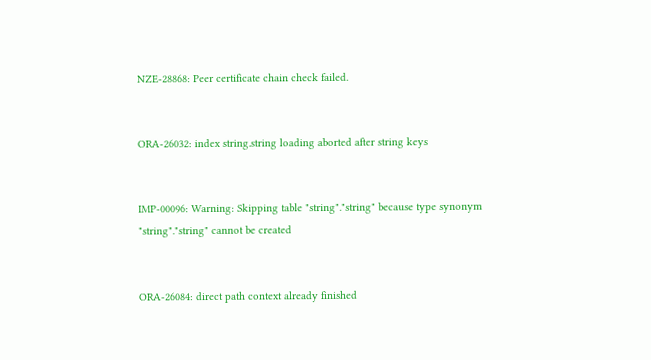NZE-28868: Peer certificate chain check failed.


ORA-26032: index string.string loading aborted after string keys


IMP-00096: Warning: Skipping table "string"."string" because type synonym "string"."string" cannot be created


ORA-26084: direct path context already finished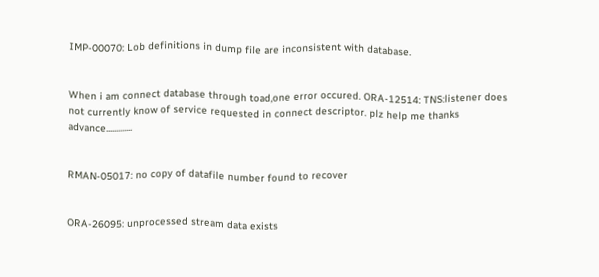IMP-00070: Lob definitions in dump file are inconsistent with database.


When i am connect database through toad,one error occured. ORA-12514: TNS:listener does not currently know of service requested in connect descriptor. plz help me thanks advance.............


RMAN-05017: no copy of datafile number found to recover


ORA-26095: unprocessed stream data exists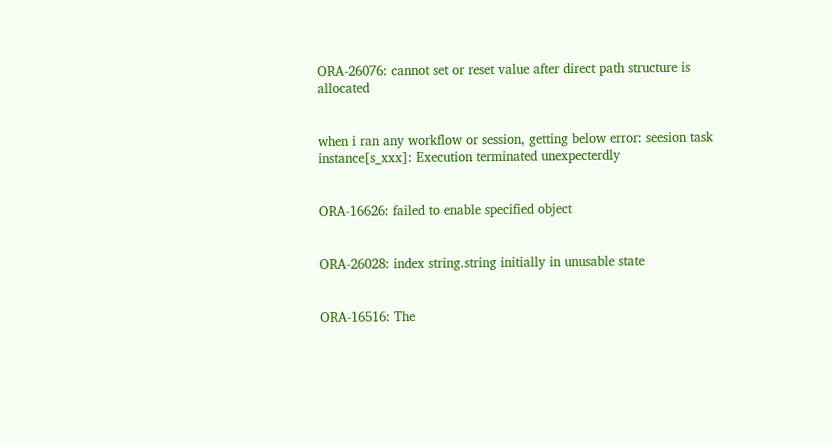ORA-26076: cannot set or reset value after direct path structure is allocated


when i ran any workflow or session, getting below error: seesion task instance[s_xxx]: Execution terminated unexpecterdly


ORA-16626: failed to enable specified object


ORA-26028: index string.string initially in unusable state


ORA-16516: The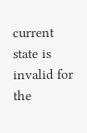current state is invalid for the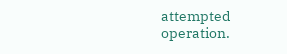attempted operation.